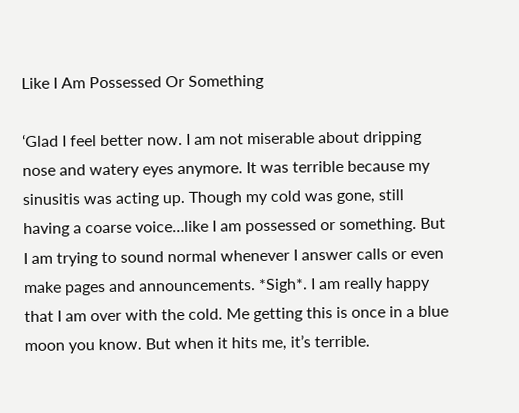Like I Am Possessed Or Something

‘Glad I feel better now. I am not miserable about dripping nose and watery eyes anymore. It was terrible because my sinusitis was acting up. Though my cold was gone, still having a coarse voice…like I am possessed or something. But I am trying to sound normal whenever I answer calls or even make pages and announcements. *Sigh*. I am really happy that I am over with the cold. Me getting this is once in a blue moon you know. But when it hits me, it’s terrible.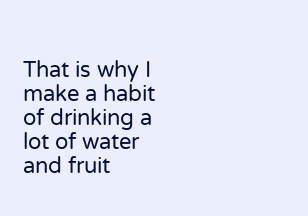That is why I make a habit of drinking a lot of water and fruit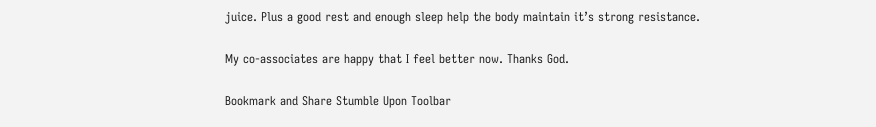juice. Plus a good rest and enough sleep help the body maintain it’s strong resistance.

My co-associates are happy that I feel better now. Thanks God.

Bookmark and Share Stumble Upon Toolbar